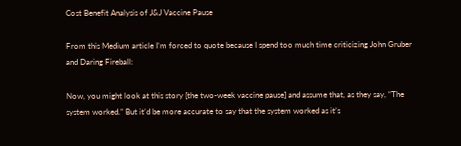Cost Benefit Analysis of J&J Vaccine Pause

From this Medium article I’m forced to quote because I spend too much time criticizing John Gruber and Daring Fireball:

Now, you might look at this story [the two-week vaccine pause] and assume that, as they say, “The system worked.” But it’d be more accurate to say that the system worked as it’s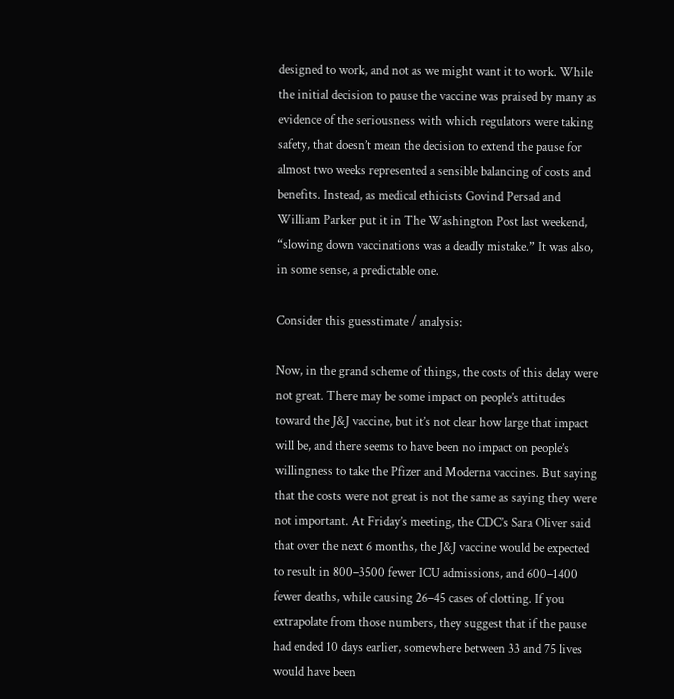designed to work, and not as we might want it to work. While the initial decision to pause the vaccine was praised by many as evidence of the seriousness with which regulators were taking safety, that doesn’t mean the decision to extend the pause for almost two weeks represented a sensible balancing of costs and benefits. Instead, as medical ethicists Govind Persad and William Parker put it in The Washington Post last weekend, “slowing down vaccinations was a deadly mistake.” It was also, in some sense, a predictable one.

Consider this guesstimate / analysis:

Now, in the grand scheme of things, the costs of this delay were not great. There may be some impact on people’s attitudes toward the J&J vaccine, but it’s not clear how large that impact will be, and there seems to have been no impact on people’s willingness to take the Pfizer and Moderna vaccines. But saying that the costs were not great is not the same as saying they were not important. At Friday’s meeting, the CDC’s Sara Oliver said that over the next 6 months, the J&J vaccine would be expected to result in 800–3500 fewer ICU admissions, and 600–1400 fewer deaths, while causing 26–45 cases of clotting. If you extrapolate from those numbers, they suggest that if the pause had ended 10 days earlier, somewhere between 33 and 75 lives would have been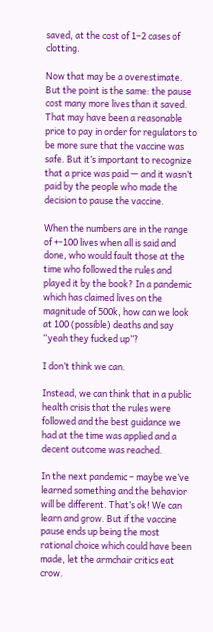saved, at the cost of 1–2 cases of clotting.

Now that may be a overestimate. But the point is the same: the pause cost many more lives than it saved. That may have been a reasonable price to pay in order for regulators to be more sure that the vaccine was safe. But it’s important to recognize that a price was paid — and it wasn’t paid by the people who made the decision to pause the vaccine.

When the numbers are in the range of +-100 lives when all is said and done, who would fault those at the time who followed the rules and played it by the book? In a pandemic which has claimed lives on the magnitude of 500k, how can we look at 100 (possible) deaths and say “yeah they fucked up”?

I don’t think we can.

Instead, we can think that in a public health crisis that the rules were followed and the best guidance we had at the time was applied and a decent outcome was reached.

In the next pandemic – maybe we’ve learned something and the behavior will be different. That’s ok! We can learn and grow. But if the vaccine pause ends up being the most rational choice which could have been made, let the armchair critics eat crow.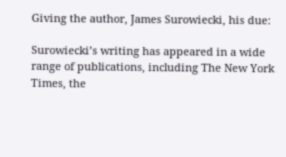Giving the author, James Surowiecki, his due:

Surowiecki’s writing has appeared in a wide range of publications, including The New York Times, the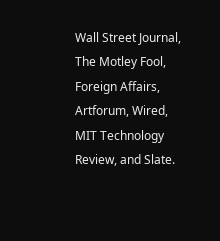Wall Street Journal, The Motley Fool, Foreign Affairs, Artforum, Wired, MIT Technology Review, and Slate.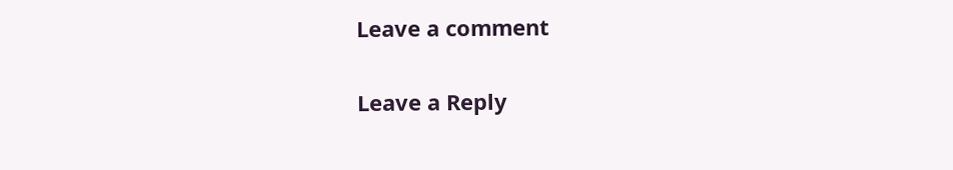Leave a comment

Leave a Reply